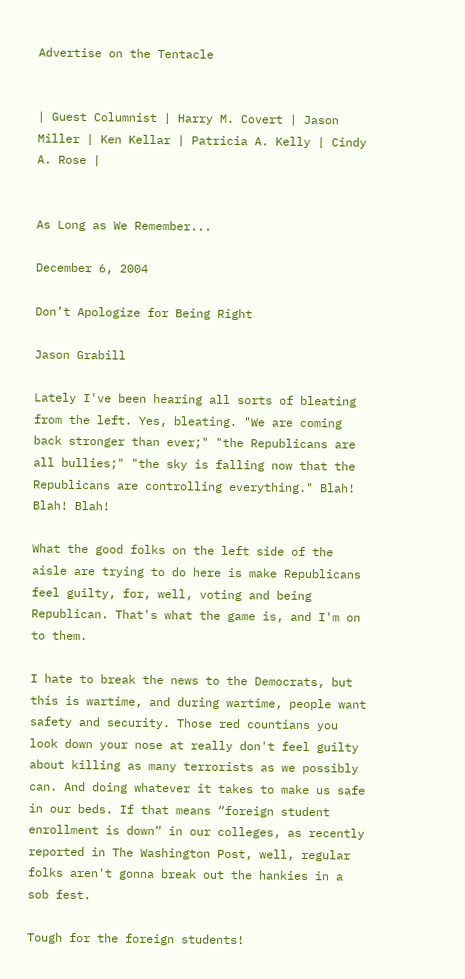Advertise on the Tentacle


| Guest Columnist | Harry M. Covert | Jason Miller | Ken Kellar | Patricia A. Kelly | Cindy A. Rose |


As Long as We Remember...

December 6, 2004

Don’t Apologize for Being Right

Jason Grabill

Lately I've been hearing all sorts of bleating from the left. Yes, bleating. "We are coming back stronger than ever;" "the Republicans are all bullies;" "the sky is falling now that the Republicans are controlling everything." Blah! Blah! Blah!

What the good folks on the left side of the aisle are trying to do here is make Republicans feel guilty, for, well, voting and being Republican. That's what the game is, and I'm on to them.

I hate to break the news to the Democrats, but this is wartime, and during wartime, people want safety and security. Those red countians you look down your nose at really don't feel guilty about killing as many terrorists as we possibly can. And doing whatever it takes to make us safe in our beds. If that means “foreign student enrollment is down” in our colleges, as recently reported in The Washington Post, well, regular folks aren't gonna break out the hankies in a sob fest.

Tough for the foreign students!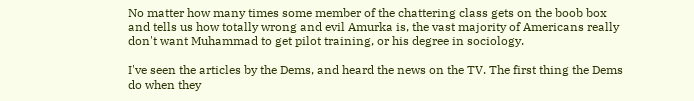No matter how many times some member of the chattering class gets on the boob box and tells us how totally wrong and evil Amurka is, the vast majority of Americans really don't want Muhammad to get pilot training, or his degree in sociology.

I've seen the articles by the Dems, and heard the news on the TV. The first thing the Dems do when they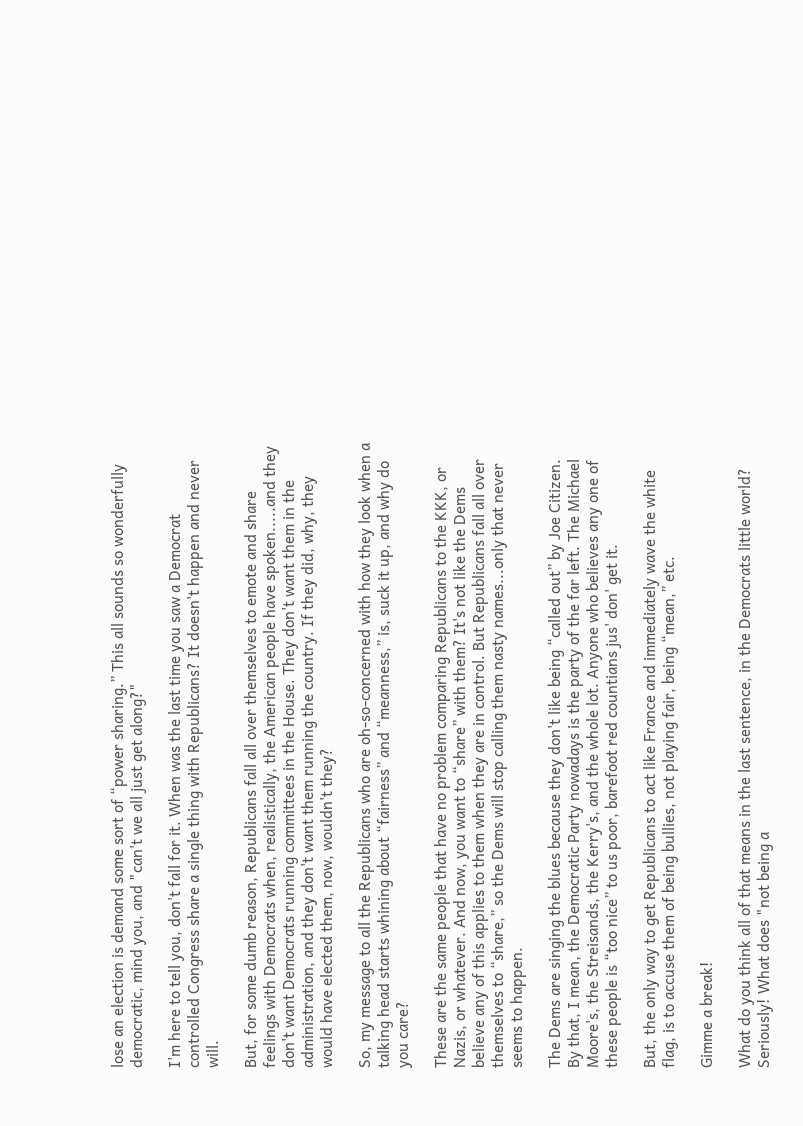lose an election is demand some sort of “power sharing.” This all sounds so wonderfully democratic, mind you, and "can't we all just get along?"

I'm here to tell you, don't fall for it. When was the last time you saw a Democrat controlled Congress share a single thing with Republicans? It doesn't happen and never will.

But, for some dumb reason, Republicans fall all over themselves to emote and share feelings with Democrats when, realistically, the American people have spoken.....and they don't want Democrats running committees in the House. They don't want them in the administration, and they don't want them running the country. If they did, why, they would have elected them, now, wouldn't they?

So, my message to all the Republicans who are oh-so-concerned with how they look when a talking head starts whining about “fairness” and “meanness,” is, suck it up, and why do you care?

These are the same people that have no problem comparing Republicans to the KKK, or Nazis, or whatever. And now, you want to “share” with them? It's not like the Dems believe any of this applies to them when they are in control. But Republicans fall all over themselves to “share,” so the Dems will stop calling them nasty names...only that never seems to happen.

The Dems are singing the blues because they don't like being “called out” by Joe Citizen. By that, I mean, the Democratic Party nowadays is the party of the far left. The Michael Moore's, the Streisands, the Kerry's, and the whole lot. Anyone who believes any one of these people is “too nice” to us poor, barefoot red countians jus' don' get it.

But, the only way to get Republicans to act like France and immediately wave the white flag, is to accuse them of being bullies, not playing fair, being “mean,” etc.

Gimme a break!

What do you think all of that means in the last sentence, in the Democrats little world? Seriously! What does "not being a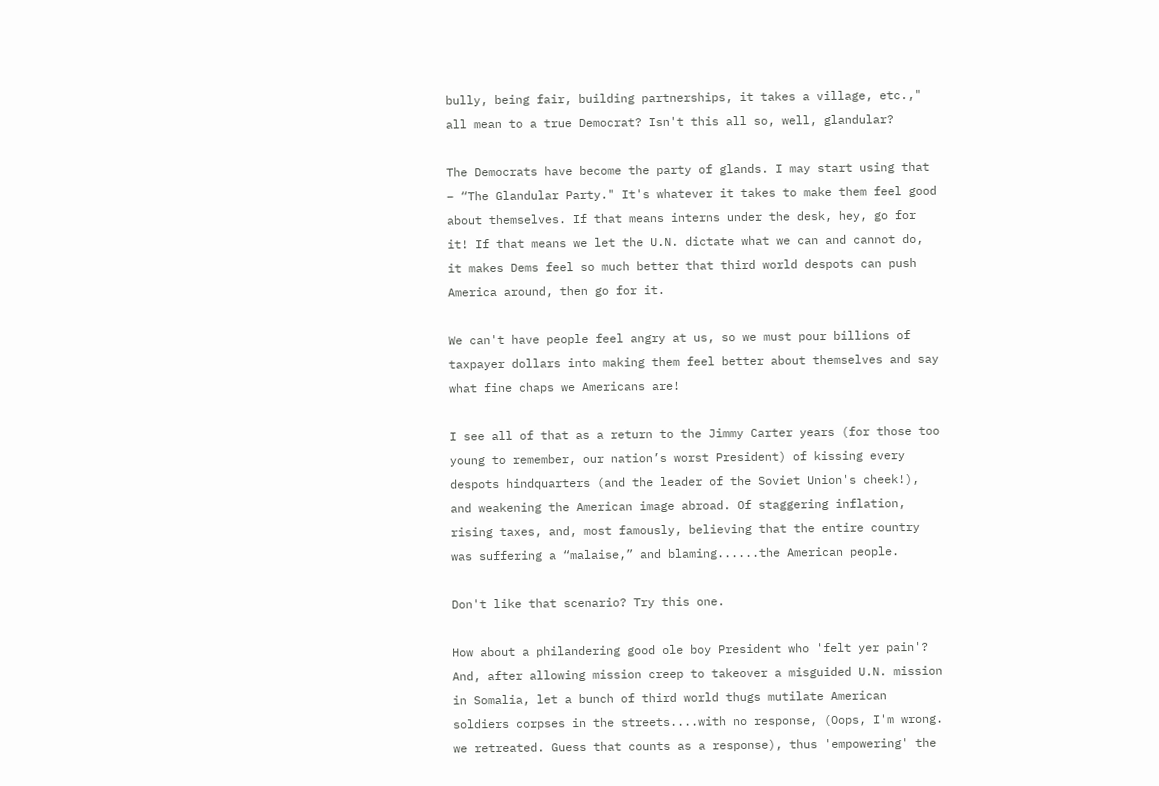bully, being fair, building partnerships, it takes a village, etc.," all mean to a true Democrat? Isn't this all so, well, glandular?

The Democrats have become the party of glands. I may start using that – “The Glandular Party." It's whatever it takes to make them feel good about themselves. If that means interns under the desk, hey, go for it! If that means we let the U.N. dictate what we can and cannot do, it makes Dems feel so much better that third world despots can push America around, then go for it.

We can't have people feel angry at us, so we must pour billions of taxpayer dollars into making them feel better about themselves and say what fine chaps we Americans are!

I see all of that as a return to the Jimmy Carter years (for those too young to remember, our nation’s worst President) of kissing every despots hindquarters (and the leader of the Soviet Union's cheek!), and weakening the American image abroad. Of staggering inflation, rising taxes, and, most famously, believing that the entire country was suffering a “malaise,” and blaming......the American people.

Don't like that scenario? Try this one.

How about a philandering good ole boy President who 'felt yer pain'? And, after allowing mission creep to takeover a misguided U.N. mission in Somalia, let a bunch of third world thugs mutilate American soldiers corpses in the streets....with no response, (Oops, I'm wrong. we retreated. Guess that counts as a response), thus 'empowering' the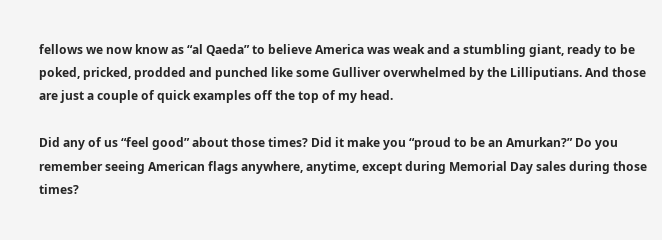fellows we now know as “al Qaeda” to believe America was weak and a stumbling giant, ready to be poked, pricked, prodded and punched like some Gulliver overwhelmed by the Lilliputians. And those are just a couple of quick examples off the top of my head.

Did any of us “feel good” about those times? Did it make you “proud to be an Amurkan?” Do you remember seeing American flags anywhere, anytime, except during Memorial Day sales during those times?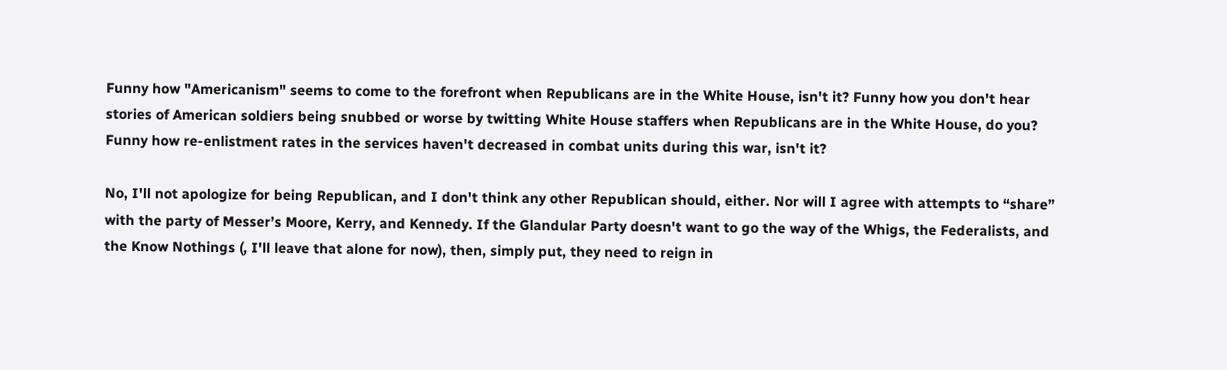Funny how "Americanism" seems to come to the forefront when Republicans are in the White House, isn't it? Funny how you don't hear stories of American soldiers being snubbed or worse by twitting White House staffers when Republicans are in the White House, do you? Funny how re-enlistment rates in the services haven't decreased in combat units during this war, isn't it?

No, I'll not apologize for being Republican, and I don't think any other Republican should, either. Nor will I agree with attempts to “share” with the party of Messer’s Moore, Kerry, and Kennedy. If the Glandular Party doesn't want to go the way of the Whigs, the Federalists, and the Know Nothings (, I'll leave that alone for now), then, simply put, they need to reign in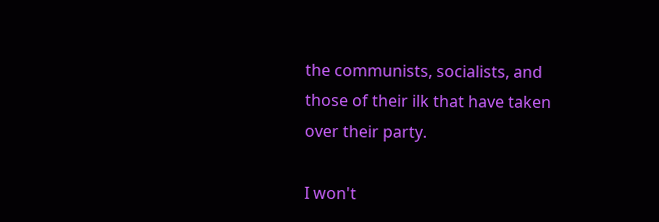the communists, socialists, and those of their ilk that have taken over their party.

I won't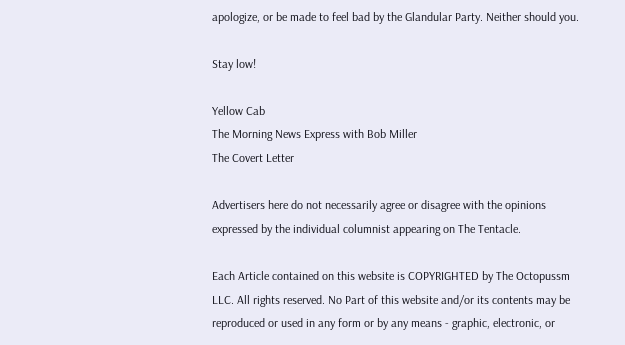apologize, or be made to feel bad by the Glandular Party. Neither should you.

Stay low!

Yellow Cab
The Morning News Express with Bob Miller
The Covert Letter

Advertisers here do not necessarily agree or disagree with the opinions expressed by the individual columnist appearing on The Tentacle.

Each Article contained on this website is COPYRIGHTED by The Octopussm LLC. All rights reserved. No Part of this website and/or its contents may be reproduced or used in any form or by any means - graphic, electronic, or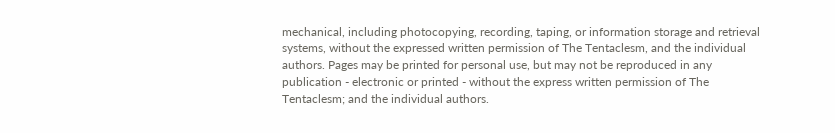mechanical, including photocopying, recording, taping, or information storage and retrieval systems, without the expressed written permission of The Tentaclesm, and the individual authors. Pages may be printed for personal use, but may not be reproduced in any publication - electronic or printed - without the express written permission of The Tentaclesm; and the individual authors.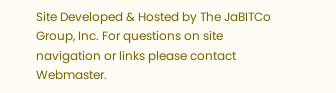Site Developed & Hosted by The JaBITCo Group, Inc. For questions on site navigation or links please contact Webmaster.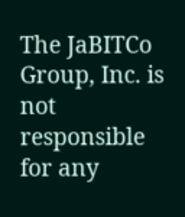The JaBITCo Group, Inc. is not responsible for any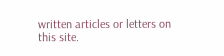written articles or letters on this site.